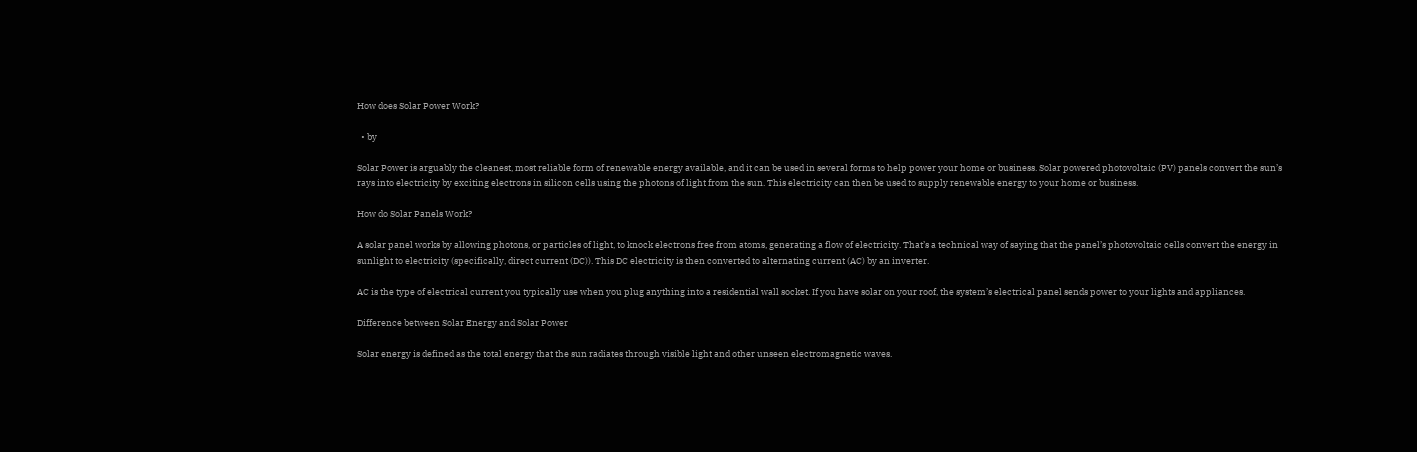How does Solar Power Work?

  • by

Solar Power is arguably the cleanest, most reliable form of renewable energy available, and it can be used in several forms to help power your home or business. Solar powered photovoltaic (PV) panels convert the sun’s rays into electricity by exciting electrons in silicon cells using the photons of light from the sun. This electricity can then be used to supply renewable energy to your home or business.

How do Solar Panels Work?

A solar panel works by allowing photons, or particles of light, to knock electrons free from atoms, generating a flow of electricity. That’s a technical way of saying that the panel’s photovoltaic cells convert the energy in sunlight to electricity (specifically, direct current (DC)). This DC electricity is then converted to alternating current (AC) by an inverter.

AC is the type of electrical current you typically use when you plug anything into a residential wall socket. If you have solar on your roof, the system’s electrical panel sends power to your lights and appliances.

Difference between Solar Energy and Solar Power

Solar energy is defined as the total energy that the sun radiates through visible light and other unseen electromagnetic waves.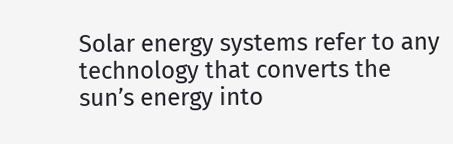Solar energy systems refer to any technology that converts the sun’s energy into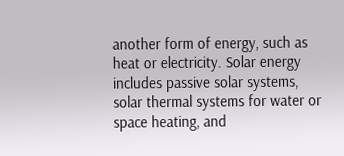another form of energy, such as heat or electricity. Solar energy includes passive solar systems, solar thermal systems for water or space heating, and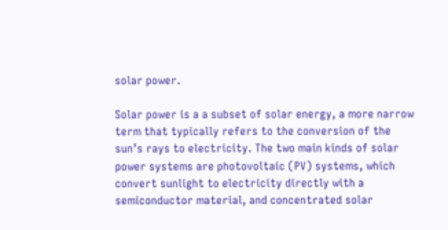solar power.

Solar power is a a subset of solar energy, a more narrow term that typically refers to the conversion of the sun’s rays to electricity. The two main kinds of solar power systems are photovoltaic (PV) systems, which convert sunlight to electricity directly with a semiconductor material, and concentrated solar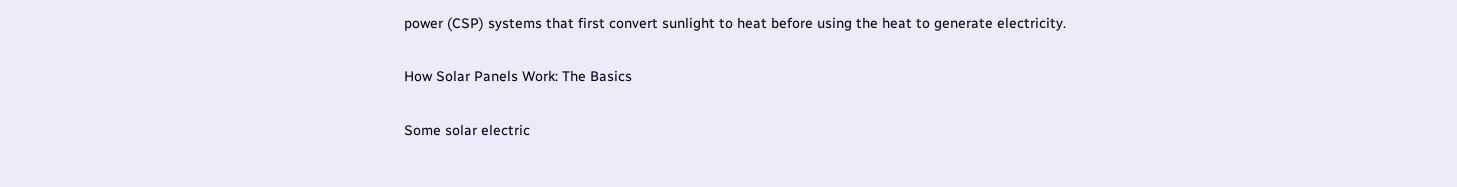power (CSP) systems that first convert sunlight to heat before using the heat to generate electricity.

How Solar Panels Work: The Basics

Some solar electric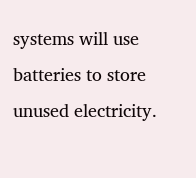systems will use batteries to store unused electricity.